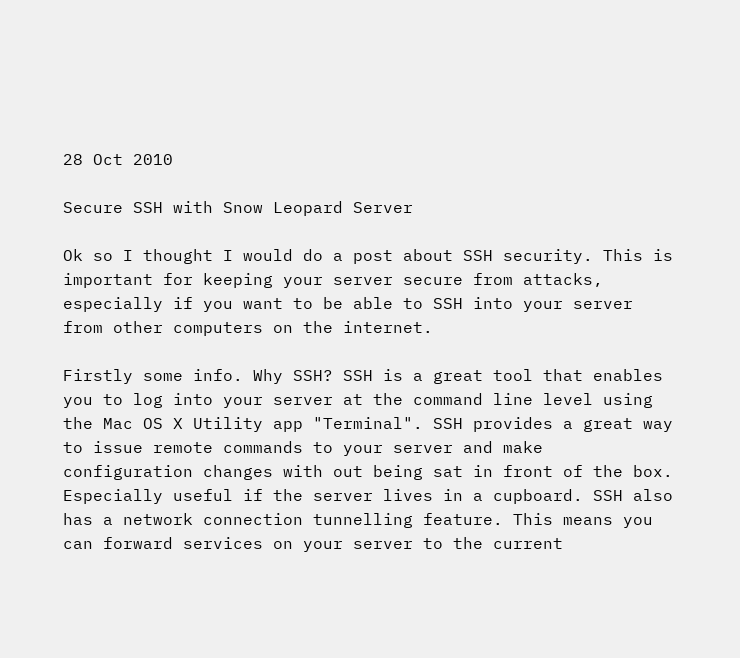28 Oct 2010

Secure SSH with Snow Leopard Server

Ok so I thought I would do a post about SSH security. This is important for keeping your server secure from attacks, especially if you want to be able to SSH into your server from other computers on the internet.

Firstly some info. Why SSH? SSH is a great tool that enables you to log into your server at the command line level using the Mac OS X Utility app "Terminal". SSH provides a great way to issue remote commands to your server and make configuration changes with out being sat in front of the box. Especially useful if the server lives in a cupboard. SSH also has a network connection tunnelling feature. This means you can forward services on your server to the current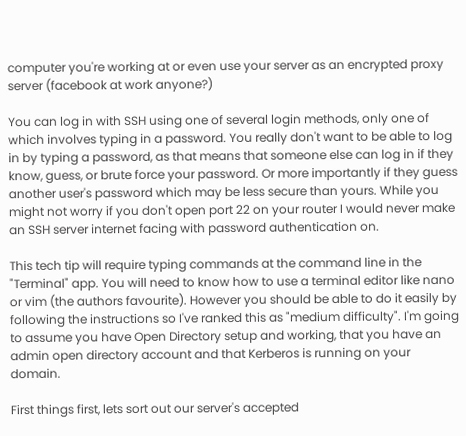computer you're working at or even use your server as an encrypted proxy server (facebook at work anyone?)

You can log in with SSH using one of several login methods, only one of which involves typing in a password. You really don't want to be able to log in by typing a password, as that means that someone else can log in if they know, guess, or brute force your password. Or more importantly if they guess another user's password which may be less secure than yours. While you might not worry if you don't open port 22 on your router I would never make an SSH server internet facing with password authentication on.

This tech tip will require typing commands at the command line in the "Terminal" app. You will need to know how to use a terminal editor like nano or vim (the authors favourite). However you should be able to do it easily by following the instructions so I've ranked this as "medium difficulty". I'm going to assume you have Open Directory setup and working, that you have an admin open directory account and that Kerberos is running on your domain.

First things first, lets sort out our server's accepted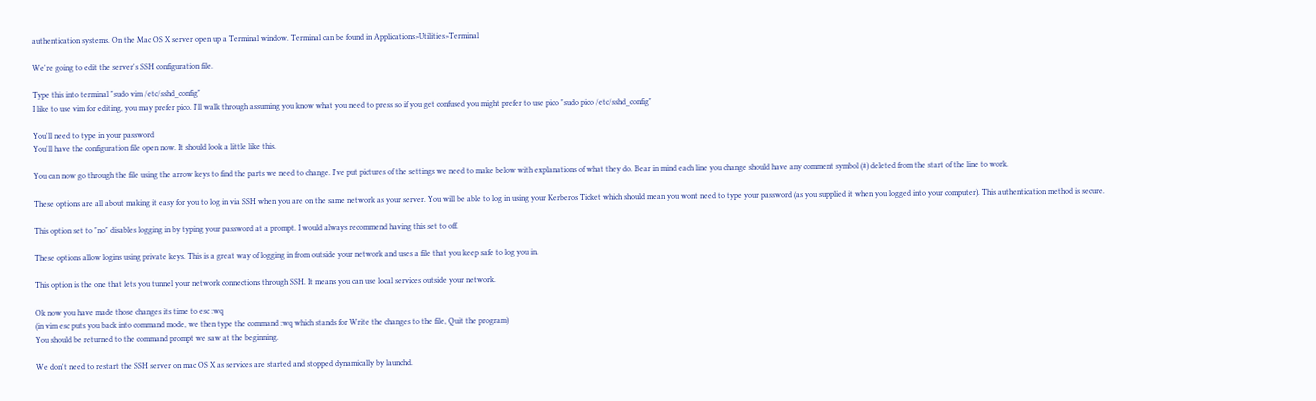authentication systems. On the Mac OS X server open up a Terminal window. Terminal can be found in Applications>Utilities>Terminal

We're going to edit the server's SSH configuration file.

Type this into terminal "sudo vim /etc/sshd_config"
I like to use vim for editing, you may prefer pico. I'll walk through assuming you know what you need to press so if you get confused you might prefer to use pico "sudo pico /etc/sshd_config"

You'll need to type in your password
You'll have the configuration file open now. It should look a little like this.

You can now go through the file using the arrow keys to find the parts we need to change. I've put pictures of the settings we need to make below with explanations of what they do. Bear in mind each line you change should have any comment symbol (#) deleted from the start of the line to work.

These options are all about making it easy for you to log in via SSH when you are on the same network as your server. You will be able to log in using your Kerberos Ticket which should mean you wont need to type your password (as you supplied it when you logged into your computer). This authentication method is secure.

This option set to "no" disables logging in by typing your password at a prompt. I would always recommend having this set to off.

These options allow logins using private keys. This is a great way of logging in from outside your network and uses a file that you keep safe to log you in.

This option is the one that lets you tunnel your network connections through SSH. It means you can use local services outside your network.

Ok now you have made those changes its time to esc :wq
(in vim esc puts you back into command mode, we then type the command :wq which stands for Write the changes to the file, Quit the program)
You should be returned to the command prompt we saw at the beginning.

We don't need to restart the SSH server on mac OS X as services are started and stopped dynamically by launchd.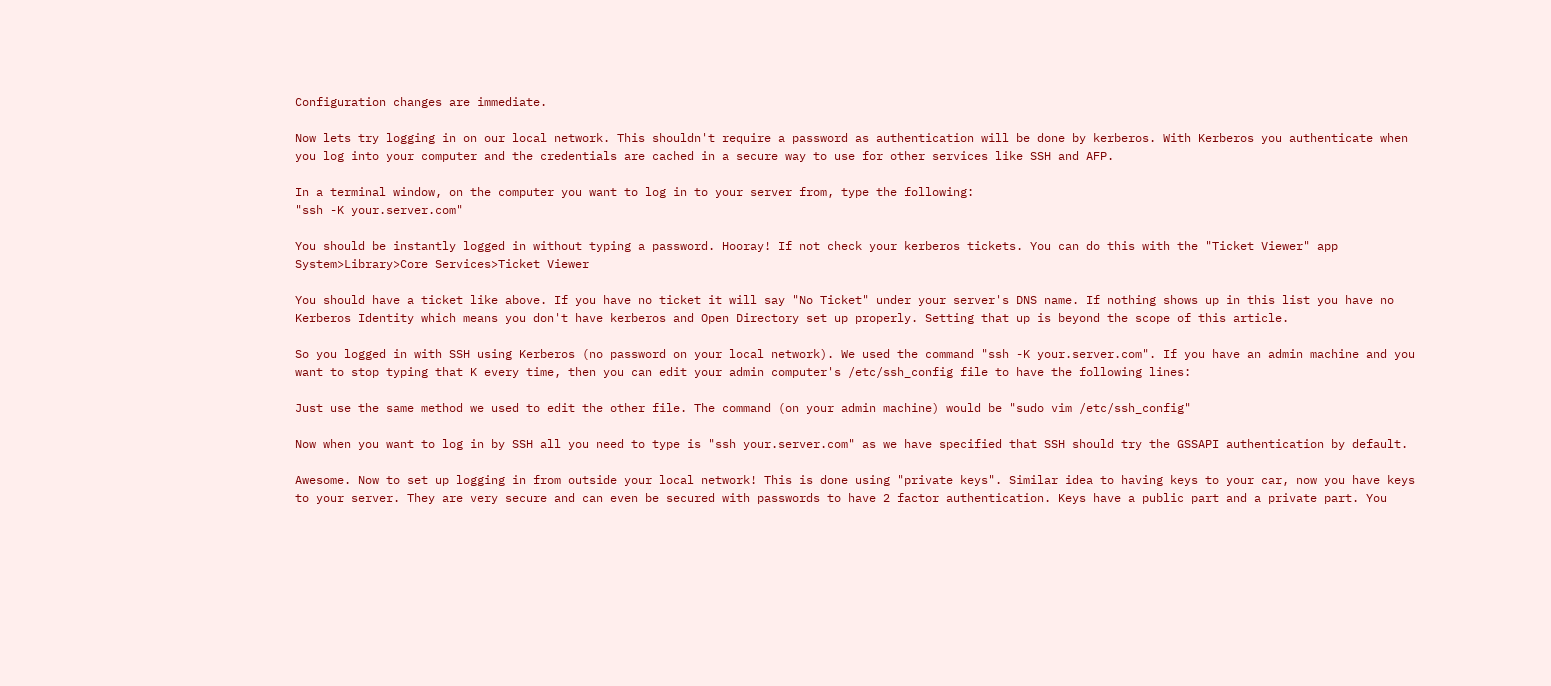Configuration changes are immediate.

Now lets try logging in on our local network. This shouldn't require a password as authentication will be done by kerberos. With Kerberos you authenticate when you log into your computer and the credentials are cached in a secure way to use for other services like SSH and AFP.

In a terminal window, on the computer you want to log in to your server from, type the following:
"ssh -K your.server.com"

You should be instantly logged in without typing a password. Hooray! If not check your kerberos tickets. You can do this with the "Ticket Viewer" app System>Library>Core Services>Ticket Viewer

You should have a ticket like above. If you have no ticket it will say "No Ticket" under your server's DNS name. If nothing shows up in this list you have no Kerberos Identity which means you don't have kerberos and Open Directory set up properly. Setting that up is beyond the scope of this article.

So you logged in with SSH using Kerberos (no password on your local network). We used the command "ssh -K your.server.com". If you have an admin machine and you want to stop typing that K every time, then you can edit your admin computer's /etc/ssh_config file to have the following lines:

Just use the same method we used to edit the other file. The command (on your admin machine) would be "sudo vim /etc/ssh_config"

Now when you want to log in by SSH all you need to type is "ssh your.server.com" as we have specified that SSH should try the GSSAPI authentication by default.

Awesome. Now to set up logging in from outside your local network! This is done using "private keys". Similar idea to having keys to your car, now you have keys to your server. They are very secure and can even be secured with passwords to have 2 factor authentication. Keys have a public part and a private part. You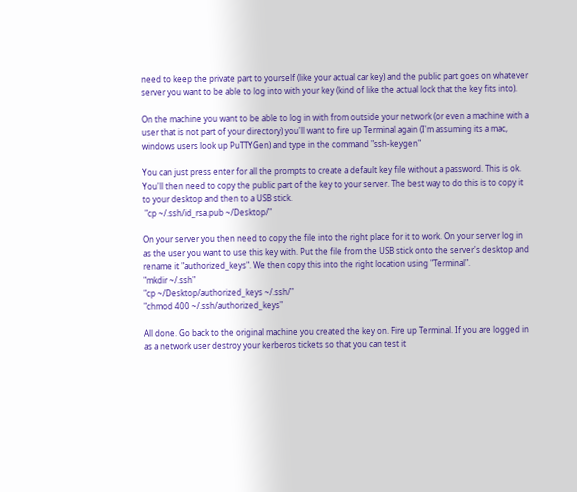need to keep the private part to yourself (like your actual car key) and the public part goes on whatever server you want to be able to log into with your key (kind of like the actual lock that the key fits into).

On the machine you want to be able to log in with from outside your network (or even a machine with a user that is not part of your directory) you'll want to fire up Terminal again (I'm assuming its a mac, windows users look up PuTTYGen) and type in the command "ssh-keygen"

You can just press enter for all the prompts to create a default key file without a password. This is ok. You'll then need to copy the public part of the key to your server. The best way to do this is to copy it to your desktop and then to a USB stick.
 "cp ~/.ssh/id_rsa.pub ~/Desktop/"

On your server you then need to copy the file into the right place for it to work. On your server log in as the user you want to use this key with. Put the file from the USB stick onto the server's desktop and rename it "authorized_keys". We then copy this into the right location using "Terminal".
"mkdir ~/.ssh"
"cp ~/Desktop/authorized_keys ~/.ssh/"
"chmod 400 ~/.ssh/authorized_keys"

All done. Go back to the original machine you created the key on. Fire up Terminal. If you are logged in as a network user destroy your kerberos tickets so that you can test it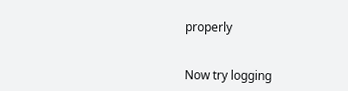properly


Now try logging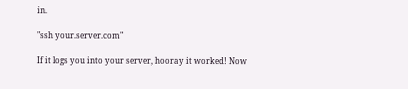in.

"ssh your.server.com"

If it logs you into your server, hooray it worked! Now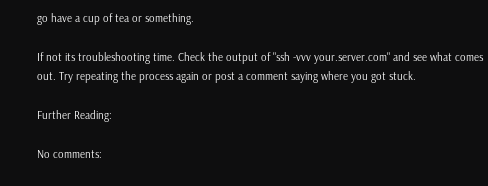go have a cup of tea or something.

If not its troubleshooting time. Check the output of "ssh -vvv your.server.com" and see what comes out. Try repeating the process again or post a comment saying where you got stuck.

Further Reading:

No comments: